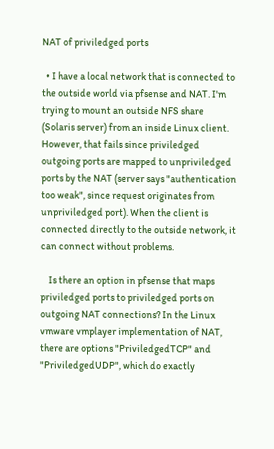NAT of priviledged ports

  • I have a local network that is connected to the outside world via pfsense and NAT. I'm trying to mount an outside NFS share (Solaris server) from an inside Linux client. However, that fails since priviledged outgoing ports are mapped to unpriviledged ports by the NAT (server says "authentication too weak", since request originates from unpriviledged port). When the client is connected directly to the outside network, it can connect without problems.

    Is there an option in pfsense that maps priviledged ports to priviledged ports on outgoing NAT connections? In the Linux vmware vmplayer implementation of NAT, there are options "PriviledgedTCP" and "PriviledgedUDP", which do exactly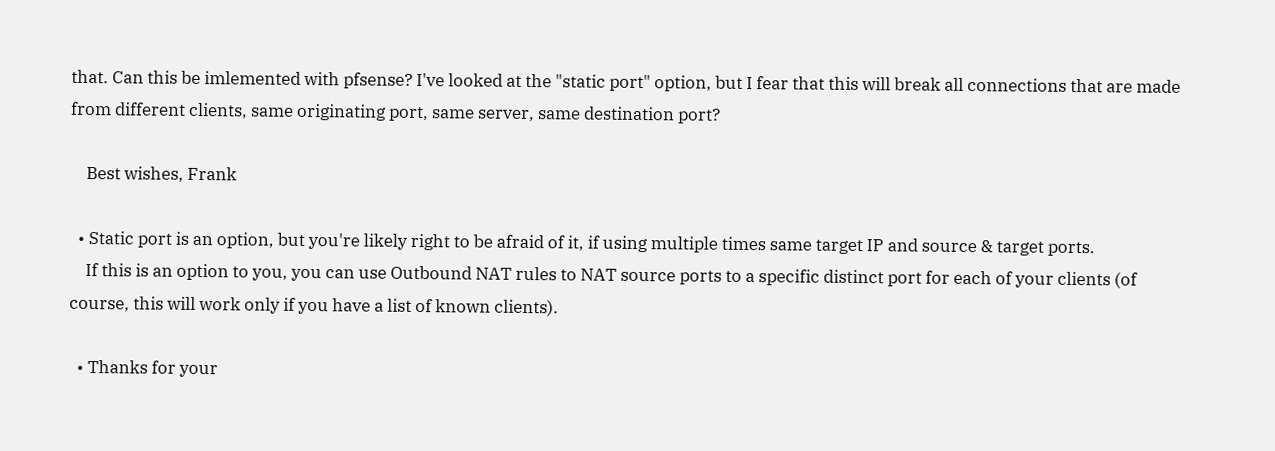that. Can this be imlemented with pfsense? I've looked at the "static port" option, but I fear that this will break all connections that are made from different clients, same originating port, same server, same destination port?

    Best wishes, Frank

  • Static port is an option, but you're likely right to be afraid of it, if using multiple times same target IP and source & target ports.
    If this is an option to you, you can use Outbound NAT rules to NAT source ports to a specific distinct port for each of your clients (of course, this will work only if you have a list of known clients).

  • Thanks for your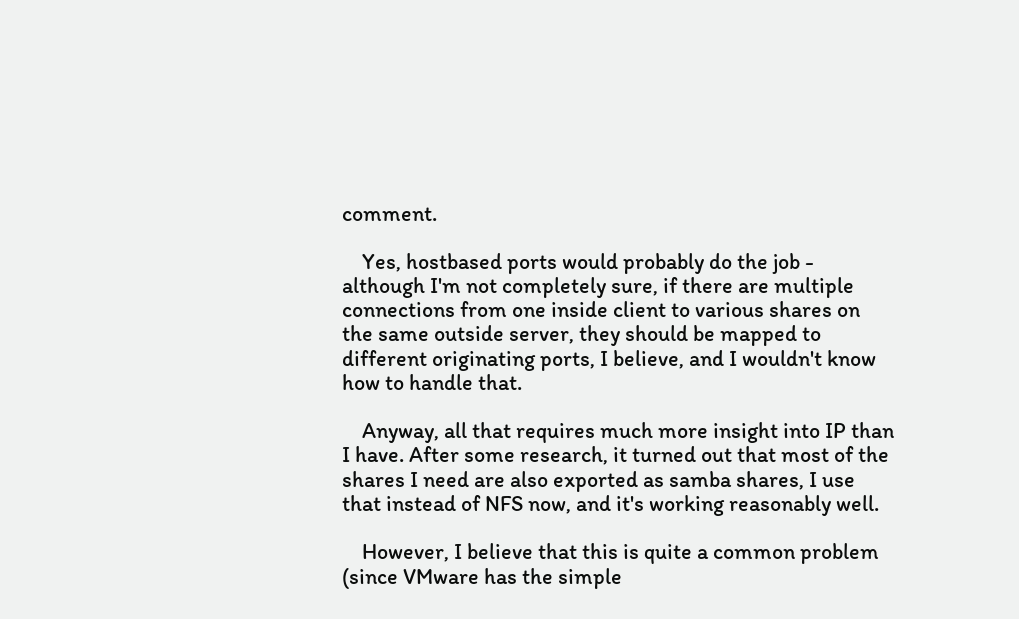comment.

    Yes, hostbased ports would probably do the job - although I'm not completely sure, if there are multiple connections from one inside client to various shares on the same outside server, they should be mapped to different originating ports, I believe, and I wouldn't know how to handle that.

    Anyway, all that requires much more insight into IP than I have. After some research, it turned out that most of the shares I need are also exported as samba shares, I use that instead of NFS now, and it's working reasonably well.

    However, I believe that this is quite a common problem (since VMware has the simple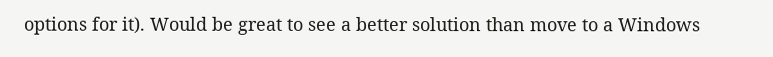options for it). Would be great to see a better solution than move to a Windows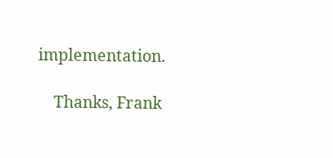implementation.

    Thanks, Frank